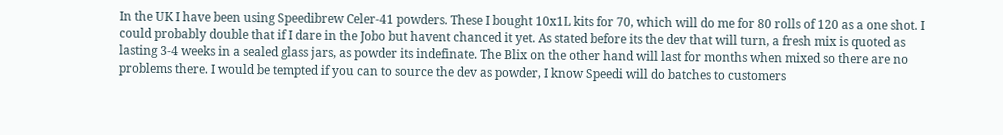In the UK I have been using Speedibrew Celer-41 powders. These I bought 10x1L kits for 70, which will do me for 80 rolls of 120 as a one shot. I could probably double that if I dare in the Jobo but havent chanced it yet. As stated before its the dev that will turn, a fresh mix is quoted as lasting 3-4 weeks in a sealed glass jars, as powder its indefinate. The Blix on the other hand will last for months when mixed so there are no problems there. I would be tempted if you can to source the dev as powder, I know Speedi will do batches to customers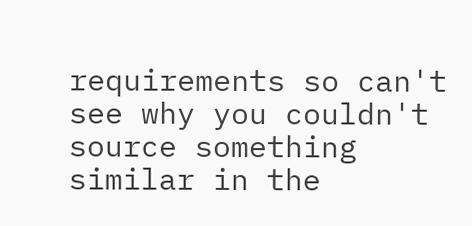requirements so can't see why you couldn't source something similar in the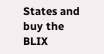States and buy the BLIX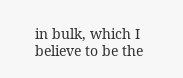in bulk, which I believe to be the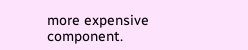more expensive component.